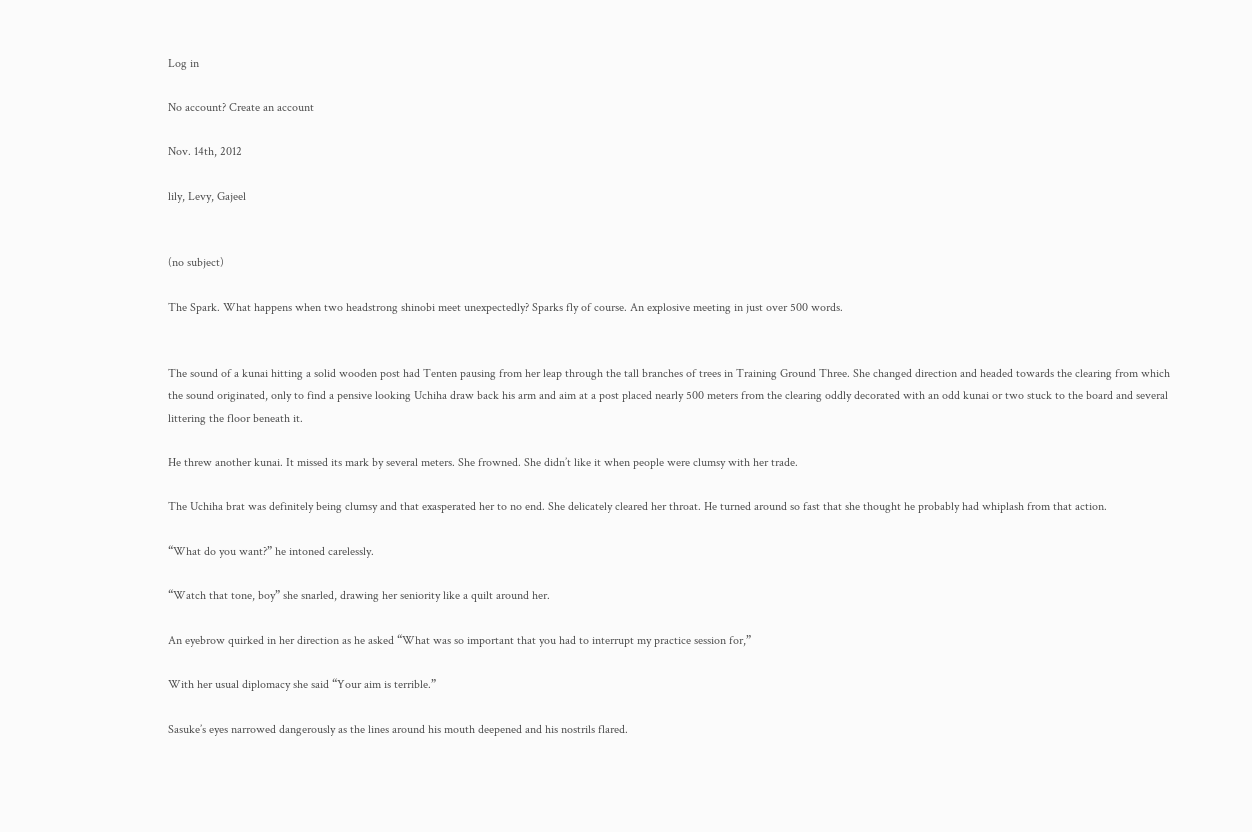Log in

No account? Create an account

Nov. 14th, 2012

lily, Levy, Gajeel


(no subject)

The Spark. What happens when two headstrong shinobi meet unexpectedly? Sparks fly of course. An explosive meeting in just over 500 words.


The sound of a kunai hitting a solid wooden post had Tenten pausing from her leap through the tall branches of trees in Training Ground Three. She changed direction and headed towards the clearing from which the sound originated, only to find a pensive looking Uchiha draw back his arm and aim at a post placed nearly 500 meters from the clearing oddly decorated with an odd kunai or two stuck to the board and several littering the floor beneath it.

He threw another kunai. It missed its mark by several meters. She frowned. She didn’t like it when people were clumsy with her trade.

The Uchiha brat was definitely being clumsy and that exasperated her to no end. She delicately cleared her throat. He turned around so fast that she thought he probably had whiplash from that action.

“What do you want?” he intoned carelessly.

“Watch that tone, boy” she snarled, drawing her seniority like a quilt around her.

An eyebrow quirked in her direction as he asked “What was so important that you had to interrupt my practice session for,”

With her usual diplomacy she said “Your aim is terrible.”

Sasuke’s eyes narrowed dangerously as the lines around his mouth deepened and his nostrils flared.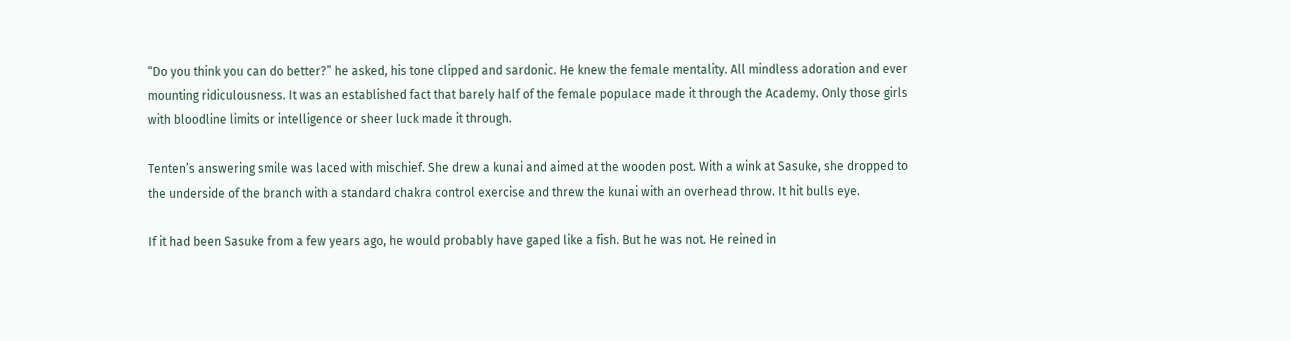“Do you think you can do better?” he asked, his tone clipped and sardonic. He knew the female mentality. All mindless adoration and ever mounting ridiculousness. It was an established fact that barely half of the female populace made it through the Academy. Only those girls with bloodline limits or intelligence or sheer luck made it through.

Tenten’s answering smile was laced with mischief. She drew a kunai and aimed at the wooden post. With a wink at Sasuke, she dropped to the underside of the branch with a standard chakra control exercise and threw the kunai with an overhead throw. It hit bulls eye.

If it had been Sasuke from a few years ago, he would probably have gaped like a fish. But he was not. He reined in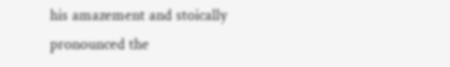his amazement and stoically pronounced the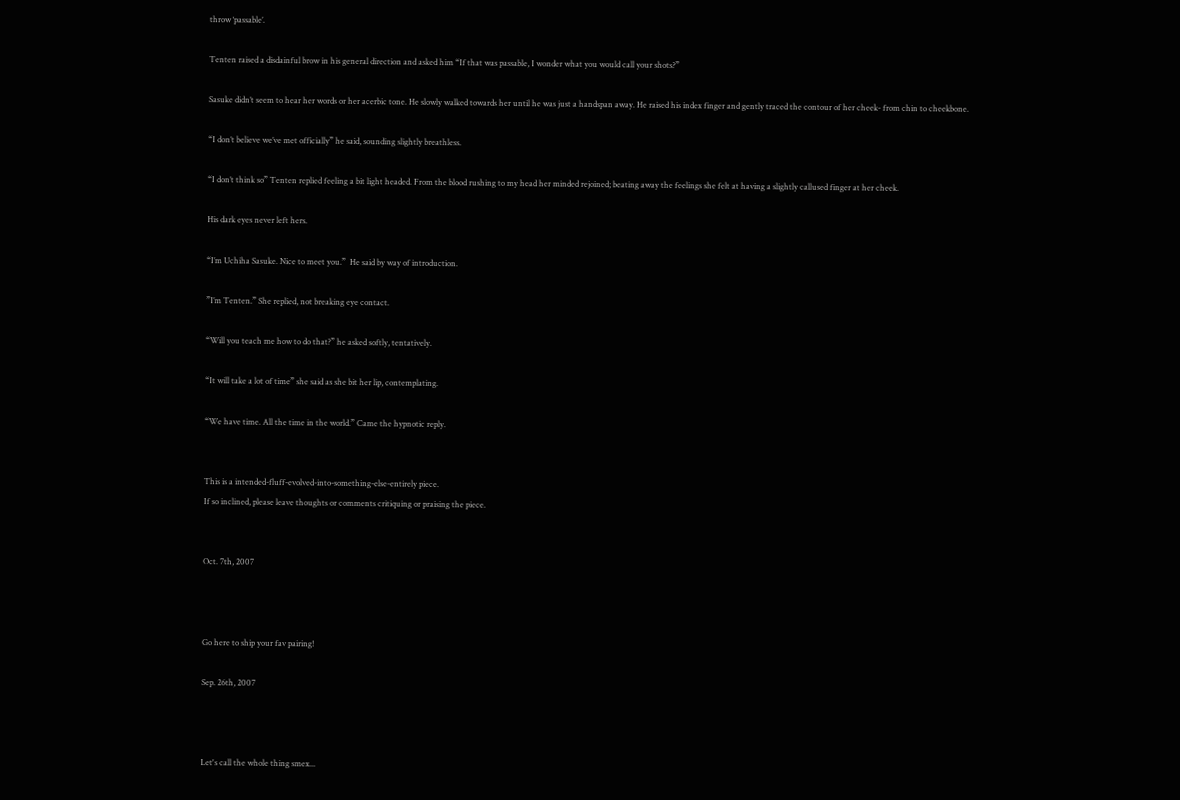throw ‘passable’.

Tenten raised a disdainful brow in his general direction and asked him “If that was passable, I wonder what you would call your shots?”

Sasuke didn’t seem to hear her words or her acerbic tone. He slowly walked towards her until he was just a handspan away. He raised his index finger and gently traced the contour of her cheek- from chin to cheekbone.

“I don’t believe we’ve met officially” he said, sounding slightly breathless.

“I don’t think so” Tenten replied feeling a bit light headed. From the blood rushing to my head her minded rejoined; beating away the feelings she felt at having a slightly callused finger at her cheek.

His dark eyes never left hers.

“I’m Uchiha Sasuke. Nice to meet you.”  He said by way of introduction.

”I’m Tenten.” She replied, not breaking eye contact.

“Will you teach me how to do that?” he asked softly, tentatively.

“It will take a lot of time” she said as she bit her lip, contemplating.

“We have time. All the time in the world.” Came the hypnotic reply.


This is a intended-fluff-evolved-into-something-else-entirely piece.
If so inclined, please leave thoughts or comments critiquing or praising the piece.


Oct. 7th, 2007



Go here to ship your fav pairing!

Sep. 26th, 2007



Let's call the whole thing smex...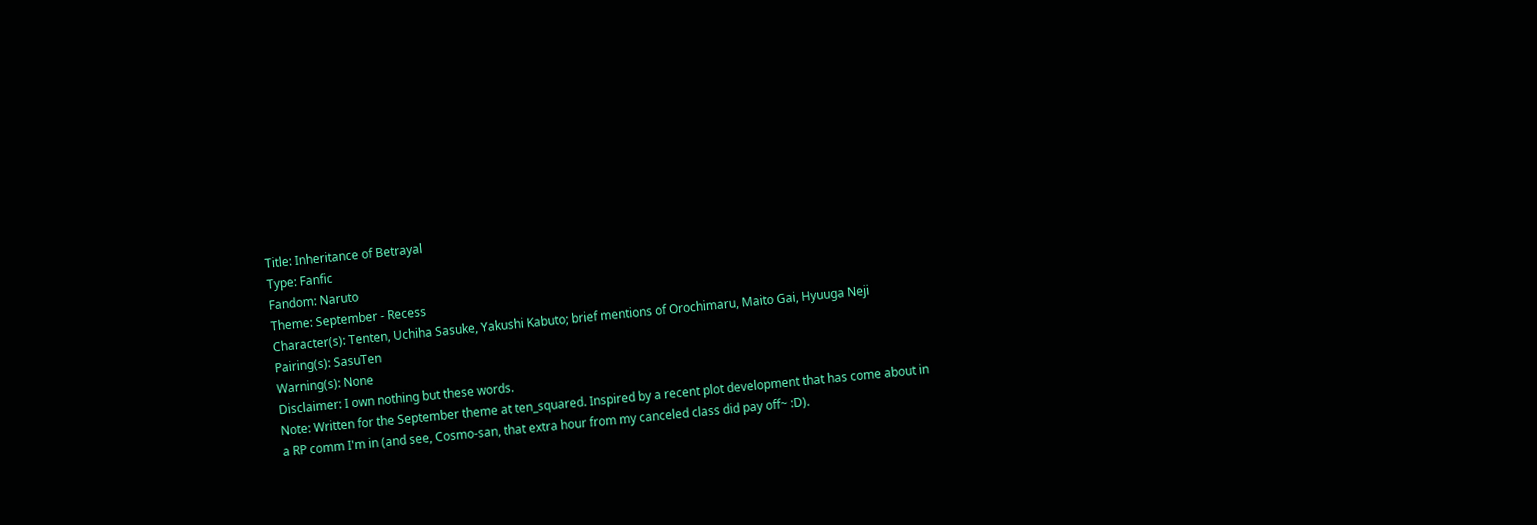Title: Inheritance of Betrayal
Type: Fanfic
Fandom: Naruto
Theme: September - Recess
Character(s): Tenten, Uchiha Sasuke, Yakushi Kabuto; brief mentions of Orochimaru, Maito Gai, Hyuuga Neji
Pairing(s): SasuTen
Warning(s): None
Disclaimer: I own nothing but these words.
Note: Written for the September theme at ten_squared. Inspired by a recent plot development that has come about in a RP comm I'm in (and see, Cosmo-san, that extra hour from my canceled class did pay off~ :D).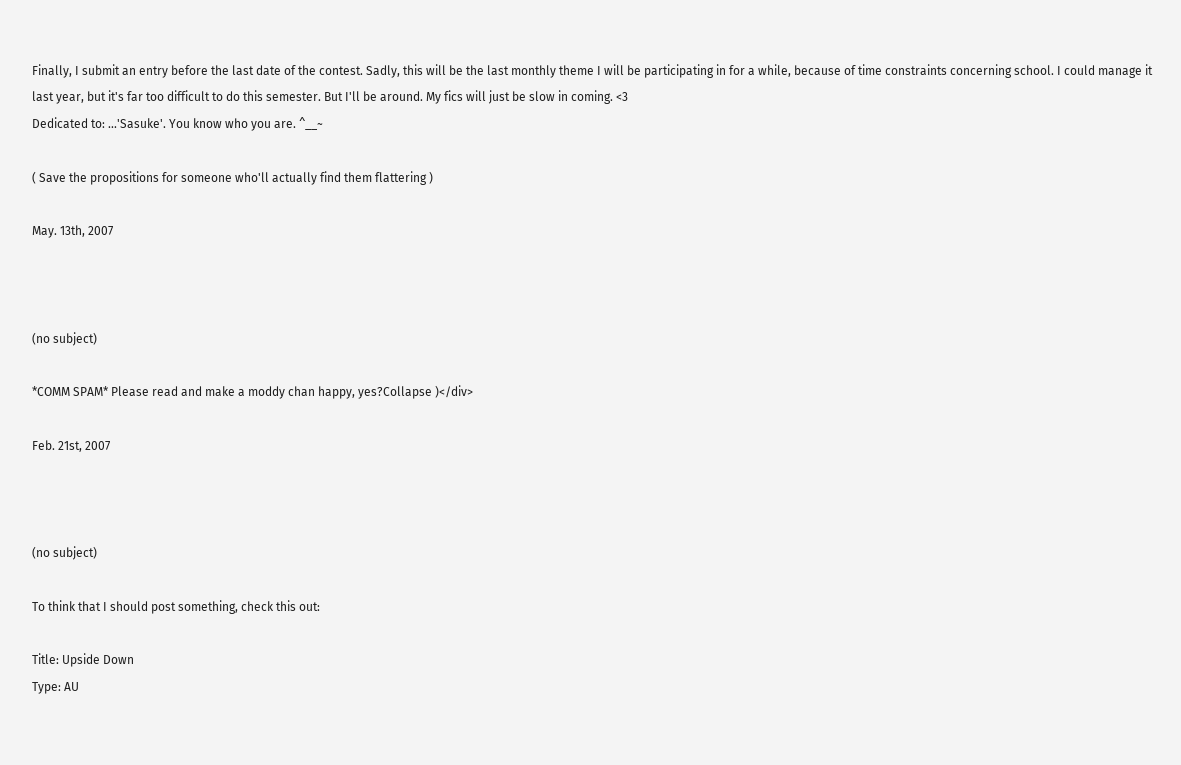Finally, I submit an entry before the last date of the contest. Sadly, this will be the last monthly theme I will be participating in for a while, because of time constraints concerning school. I could manage it last year, but it's far too difficult to do this semester. But I'll be around. My fics will just be slow in coming. <3
Dedicated to: ...'Sasuke'. You know who you are. ^__~

( Save the propositions for someone who'll actually find them flattering )

May. 13th, 2007



(no subject)

*COMM SPAM* Please read and make a moddy chan happy, yes?Collapse )</div>

Feb. 21st, 2007



(no subject)

To think that I should post something, check this out:

Title: Upside Down
Type: AU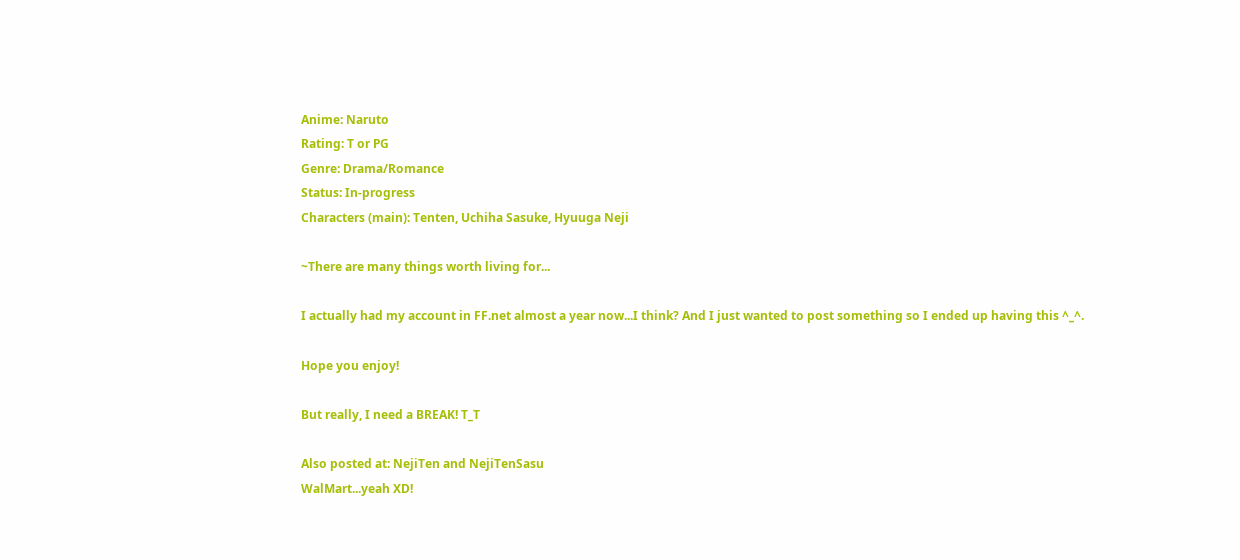Anime: Naruto
Rating: T or PG
Genre: Drama/Romance
Status: In-progress
Characters (main): Tenten, Uchiha Sasuke, Hyuuga Neji

~There are many things worth living for...

I actually had my account in FF.net almost a year now...I think? And I just wanted to post something so I ended up having this ^_^.

Hope you enjoy!

But really, I need a BREAK! T_T

Also posted at: NejiTen and NejiTenSasu
WalMart...yeah XD!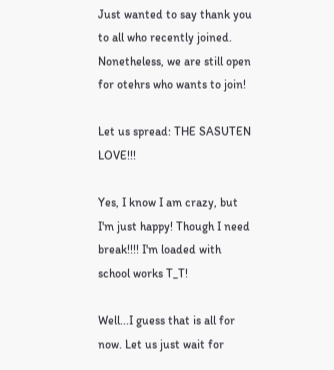Just wanted to say thank you to all who recently joined.  Nonetheless, we are still open for otehrs who wants to join!

Let us spread: THE SASUTEN LOVE!!!

Yes, I know I am crazy, but I'm just happy! Though I need break!!!! I'm loaded with school works T_T!

Well...I guess that is all for now. Let us just wait for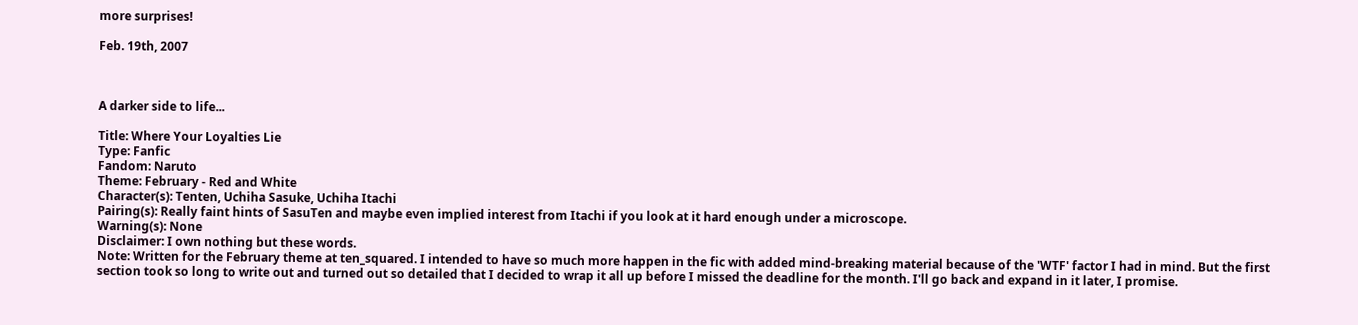more surprises!

Feb. 19th, 2007



A darker side to life...

Title: Where Your Loyalties Lie
Type: Fanfic
Fandom: Naruto
Theme: February - Red and White
Character(s): Tenten, Uchiha Sasuke, Uchiha Itachi
Pairing(s): Really faint hints of SasuTen and maybe even implied interest from Itachi if you look at it hard enough under a microscope.
Warning(s): None
Disclaimer: I own nothing but these words.
Note: Written for the February theme at ten_squared. I intended to have so much more happen in the fic with added mind-breaking material because of the 'WTF' factor I had in mind. But the first section took so long to write out and turned out so detailed that I decided to wrap it all up before I missed the deadline for the month. I'll go back and expand in it later, I promise.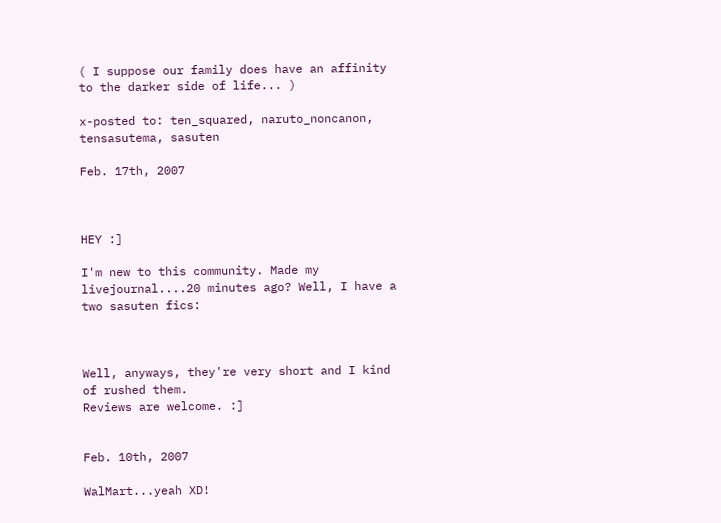( I suppose our family does have an affinity to the darker side of life... )

x-posted to: ten_squared, naruto_noncanon, tensasutema, sasuten

Feb. 17th, 2007



HEY :]

I'm new to this community. Made my livejournal....20 minutes ago? Well, I have a two sasuten fics:



Well, anyways, they're very short and I kind of rushed them.
Reviews are welcome. :]


Feb. 10th, 2007

WalMart...yeah XD!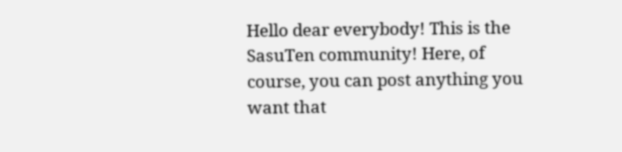Hello dear everybody! This is the SasuTen community! Here, of course, you can post anything you want that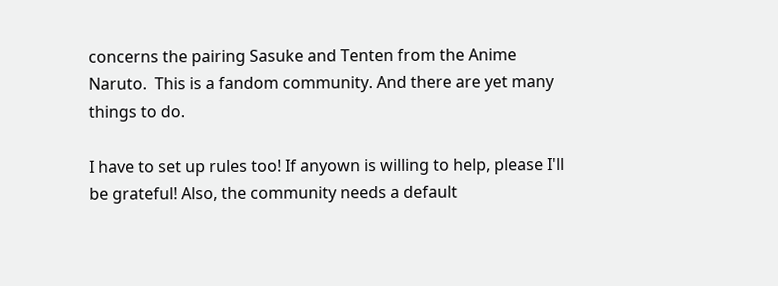concerns the pairing Sasuke and Tenten from the Anime Naruto.  This is a fandom community. And there are yet many things to do.

I have to set up rules too! If anyown is willing to help, please I'll be grateful! Also, the community needs a default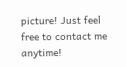picture! Just feel free to contact me anytime!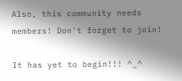Also, this community needs members! Don't forget to join!

It has yet to begin!!! ^_^